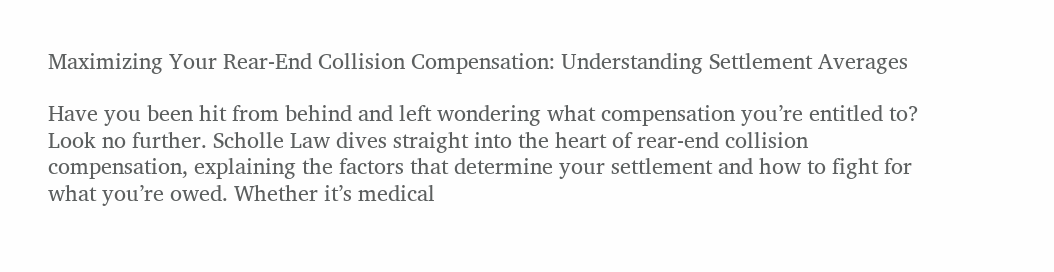Maximizing Your Rear-End Collision Compensation: Understanding Settlement Averages

Have you been hit from behind and left wondering what compensation you’re entitled to? Look no further. Scholle Law dives straight into the heart of rear-end collision compensation, explaining the factors that determine your settlement and how to fight for what you’re owed. Whether it’s medical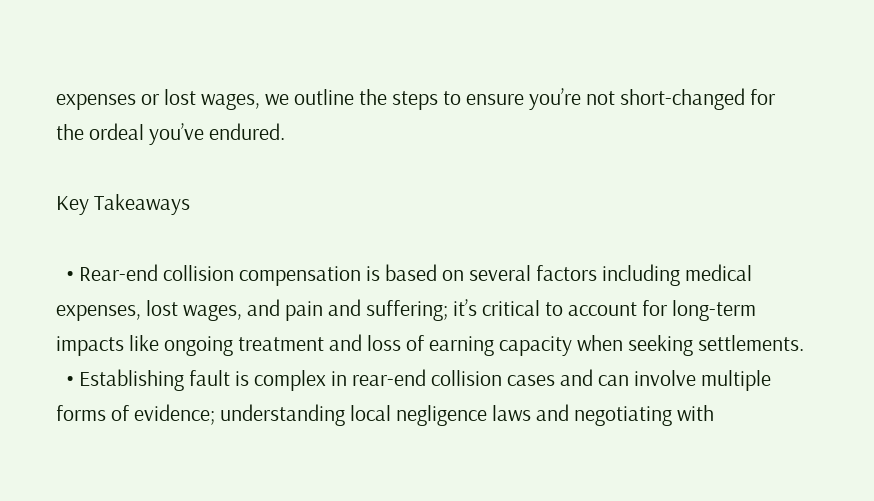expenses or lost wages, we outline the steps to ensure you’re not short-changed for the ordeal you’ve endured.

Key Takeaways

  • Rear-end collision compensation is based on several factors including medical expenses, lost wages, and pain and suffering; it’s critical to account for long-term impacts like ongoing treatment and loss of earning capacity when seeking settlements.
  • Establishing fault is complex in rear-end collision cases and can involve multiple forms of evidence; understanding local negligence laws and negotiating with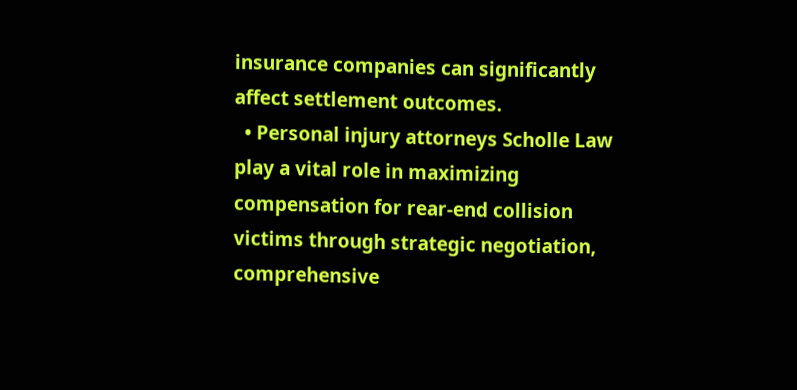insurance companies can significantly affect settlement outcomes.
  • Personal injury attorneys Scholle Law play a vital role in maximizing compensation for rear-end collision victims through strategic negotiation, comprehensive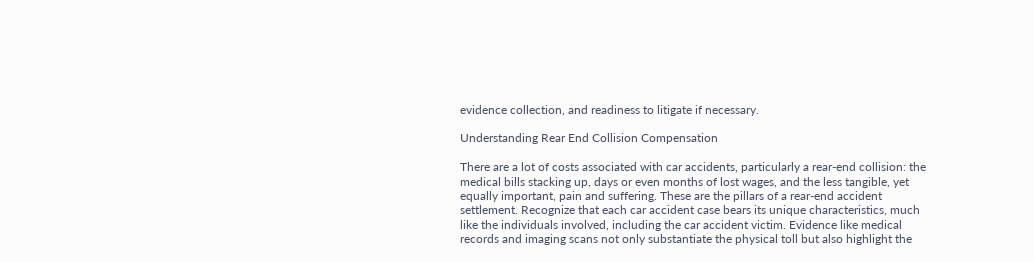evidence collection, and readiness to litigate if necessary.

Understanding Rear End Collision Compensation

There are a lot of costs associated with car accidents, particularly a rear-end collision: the medical bills stacking up, days or even months of lost wages, and the less tangible, yet equally important, pain and suffering. These are the pillars of a rear-end accident settlement. Recognize that each car accident case bears its unique characteristics, much like the individuals involved, including the car accident victim. Evidence like medical records and imaging scans not only substantiate the physical toll but also highlight the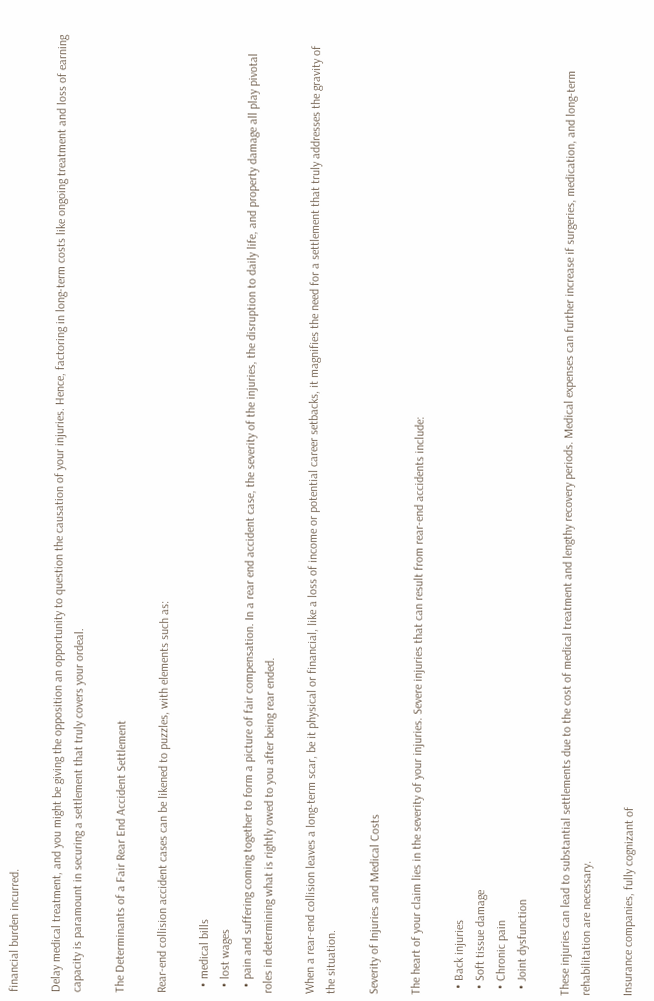financial burden incurred.

Delay medical treatment, and you might be giving the opposition an opportunity to question the causation of your injuries. Hence, factoring in long-term costs like ongoing treatment and loss of earning capacity is paramount in securing a settlement that truly covers your ordeal.

The Determinants of a Fair Rear End Accident Settlement

Rear-end collision accident cases can be likened to puzzles, with elements such as:

  • medical bills
  • lost wages
  • pain and suffering coming together to form a picture of fair compensation. In a rear end accident case, the severity of the injuries, the disruption to daily life, and property damage all play pivotal roles in determining what is rightly owed to you after being rear ended.

When a rear-end collision leaves a long-term scar, be it physical or financial, like a loss of income or potential career setbacks, it magnifies the need for a settlement that truly addresses the gravity of the situation.

Severity of Injuries and Medical Costs

The heart of your claim lies in the severity of your injuries. Severe injuries that can result from rear-end accidents include:

  • Back injuries
  • Soft tissue damage
  • Chronic pain
  • Joint dysfunction

These injuries can lead to substantial settlements due to the cost of medical treatment and lengthy recovery periods. Medical expenses can further increase if surgeries, medication, and long-term rehabilitation are necessary.

Insurance companies, fully cognizant of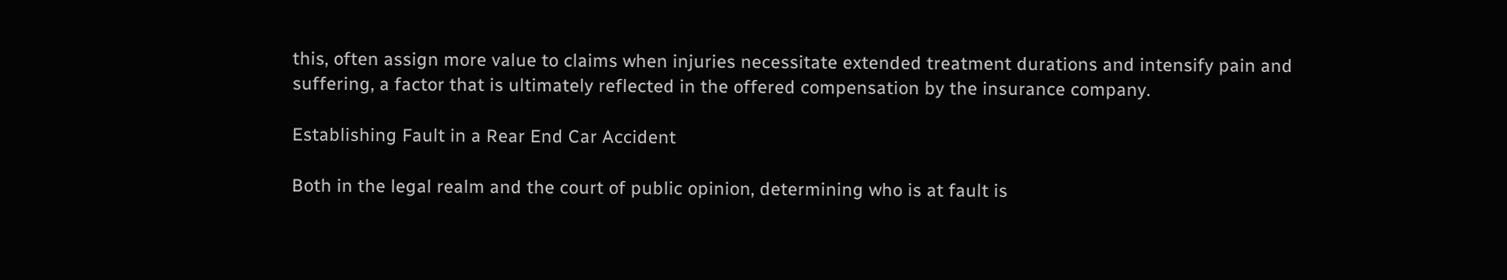this, often assign more value to claims when injuries necessitate extended treatment durations and intensify pain and suffering, a factor that is ultimately reflected in the offered compensation by the insurance company.

Establishing Fault in a Rear End Car Accident

Both in the legal realm and the court of public opinion, determining who is at fault is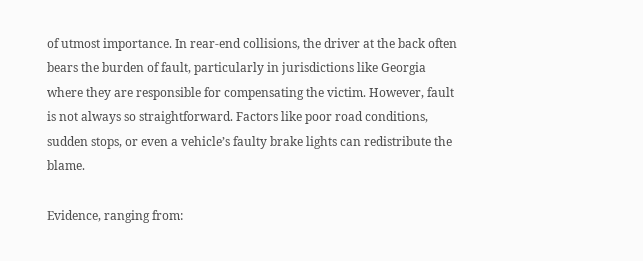of utmost importance. In rear-end collisions, the driver at the back often bears the burden of fault, particularly in jurisdictions like Georgia where they are responsible for compensating the victim. However, fault is not always so straightforward. Factors like poor road conditions, sudden stops, or even a vehicle’s faulty brake lights can redistribute the blame.

Evidence, ranging from: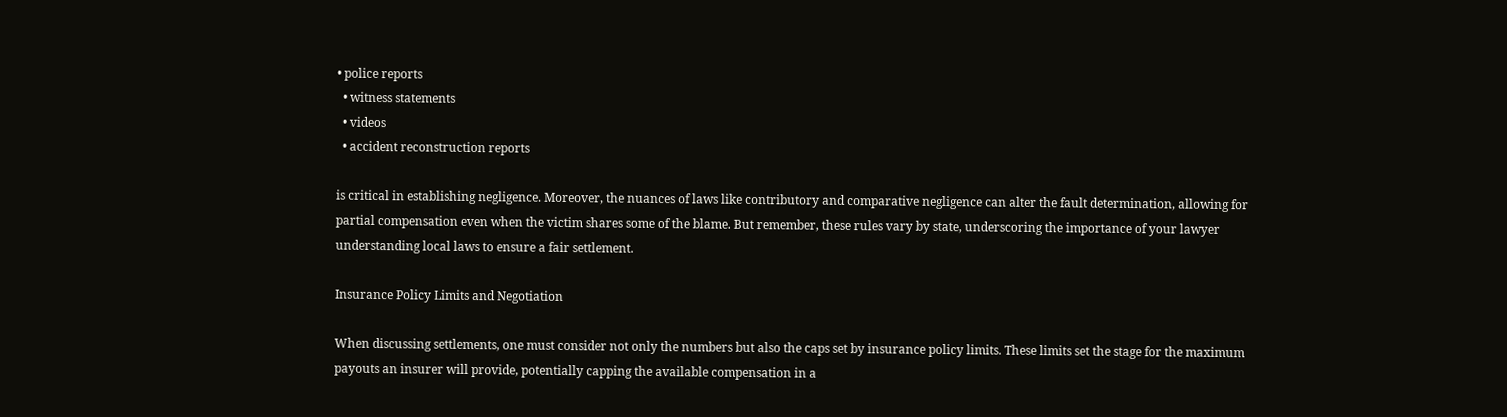• police reports
  • witness statements
  • videos
  • accident reconstruction reports

is critical in establishing negligence. Moreover, the nuances of laws like contributory and comparative negligence can alter the fault determination, allowing for partial compensation even when the victim shares some of the blame. But remember, these rules vary by state, underscoring the importance of your lawyer understanding local laws to ensure a fair settlement.

Insurance Policy Limits and Negotiation

When discussing settlements, one must consider not only the numbers but also the caps set by insurance policy limits. These limits set the stage for the maximum payouts an insurer will provide, potentially capping the available compensation in a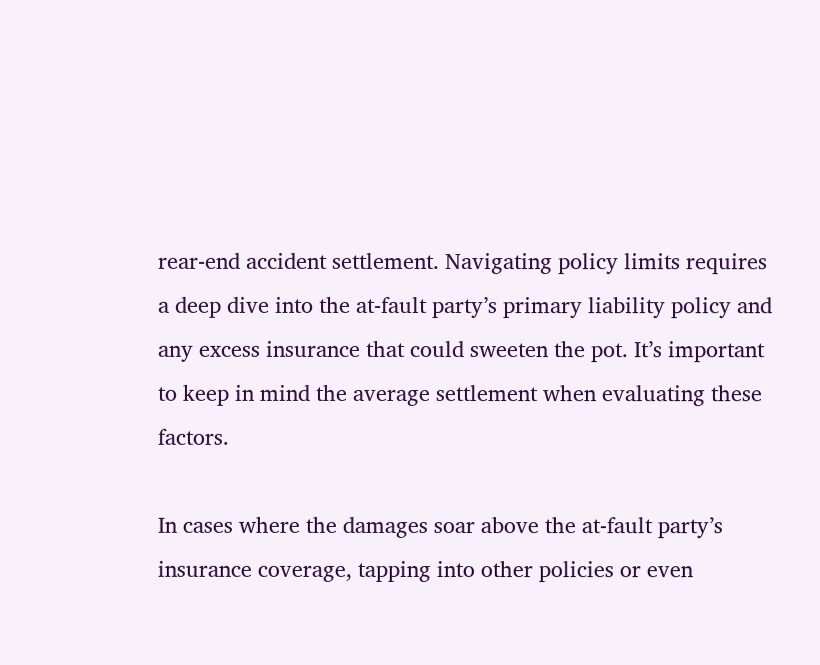rear-end accident settlement. Navigating policy limits requires a deep dive into the at-fault party’s primary liability policy and any excess insurance that could sweeten the pot. It’s important to keep in mind the average settlement when evaluating these factors.

In cases where the damages soar above the at-fault party’s insurance coverage, tapping into other policies or even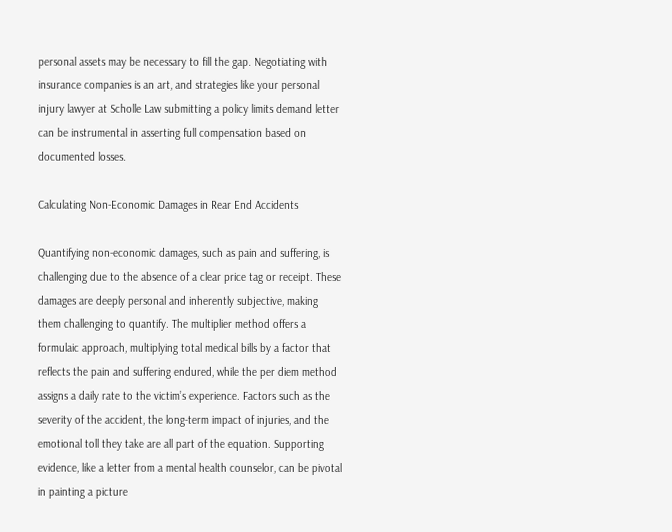personal assets may be necessary to fill the gap. Negotiating with insurance companies is an art, and strategies like your personal injury lawyer at Scholle Law submitting a policy limits demand letter can be instrumental in asserting full compensation based on documented losses.

Calculating Non-Economic Damages in Rear End Accidents

Quantifying non-economic damages, such as pain and suffering, is challenging due to the absence of a clear price tag or receipt. These damages are deeply personal and inherently subjective, making them challenging to quantify. The multiplier method offers a formulaic approach, multiplying total medical bills by a factor that reflects the pain and suffering endured, while the per diem method assigns a daily rate to the victim’s experience. Factors such as the severity of the accident, the long-term impact of injuries, and the emotional toll they take are all part of the equation. Supporting evidence, like a letter from a mental health counselor, can be pivotal in painting a picture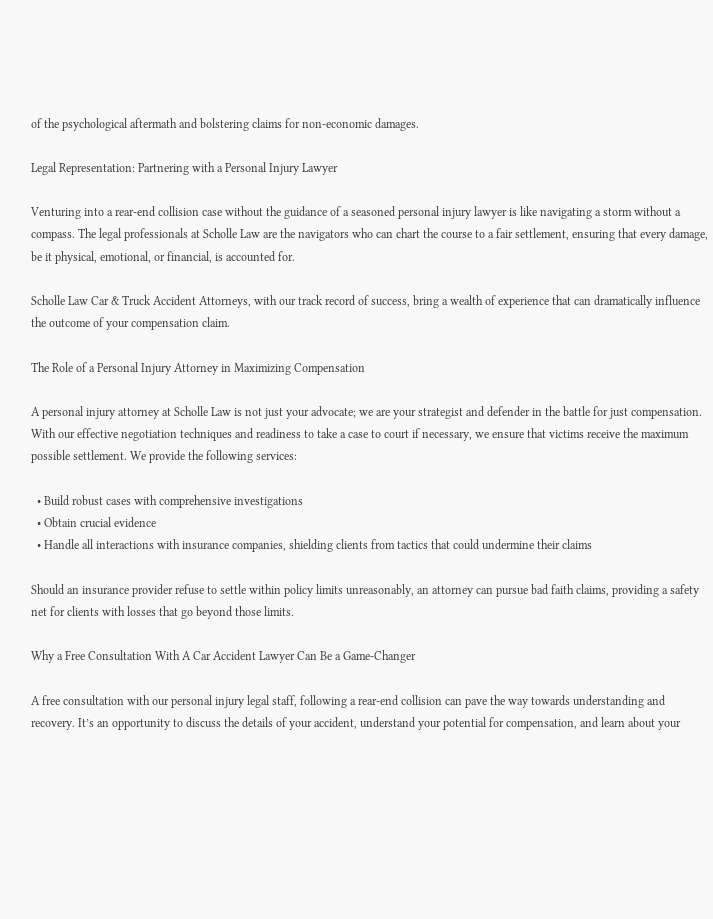of the psychological aftermath and bolstering claims for non-economic damages.

Legal Representation: Partnering with a Personal Injury Lawyer

Venturing into a rear-end collision case without the guidance of a seasoned personal injury lawyer is like navigating a storm without a compass. The legal professionals at Scholle Law are the navigators who can chart the course to a fair settlement, ensuring that every damage, be it physical, emotional, or financial, is accounted for.

Scholle Law Car & Truck Accident Attorneys, with our track record of success, bring a wealth of experience that can dramatically influence the outcome of your compensation claim.

The Role of a Personal Injury Attorney in Maximizing Compensation

A personal injury attorney at Scholle Law is not just your advocate; we are your strategist and defender in the battle for just compensation. With our effective negotiation techniques and readiness to take a case to court if necessary, we ensure that victims receive the maximum possible settlement. We provide the following services:

  • Build robust cases with comprehensive investigations
  • Obtain crucial evidence
  • Handle all interactions with insurance companies, shielding clients from tactics that could undermine their claims

Should an insurance provider refuse to settle within policy limits unreasonably, an attorney can pursue bad faith claims, providing a safety net for clients with losses that go beyond those limits.

Why a Free Consultation With A Car Accident Lawyer Can Be a Game-Changer

A free consultation with our personal injury legal staff, following a rear-end collision can pave the way towards understanding and recovery. It’s an opportunity to discuss the details of your accident, understand your potential for compensation, and learn about your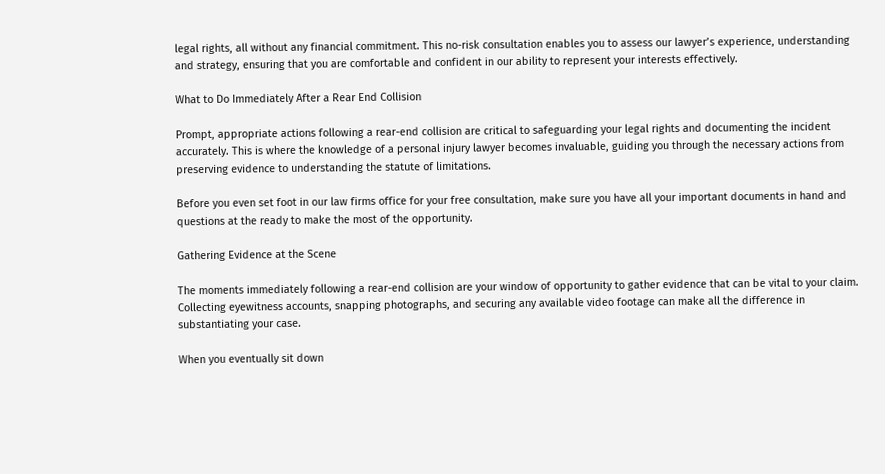legal rights, all without any financial commitment. This no-risk consultation enables you to assess our lawyer’s experience, understanding and strategy, ensuring that you are comfortable and confident in our ability to represent your interests effectively.

What to Do Immediately After a Rear End Collision

Prompt, appropriate actions following a rear-end collision are critical to safeguarding your legal rights and documenting the incident accurately. This is where the knowledge of a personal injury lawyer becomes invaluable, guiding you through the necessary actions from preserving evidence to understanding the statute of limitations.

Before you even set foot in our law firms office for your free consultation, make sure you have all your important documents in hand and questions at the ready to make the most of the opportunity.

Gathering Evidence at the Scene

The moments immediately following a rear-end collision are your window of opportunity to gather evidence that can be vital to your claim. Collecting eyewitness accounts, snapping photographs, and securing any available video footage can make all the difference in substantiating your case.

When you eventually sit down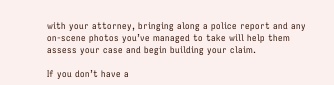with your attorney, bringing along a police report and any on-scene photos you’ve managed to take will help them assess your case and begin building your claim.

If you don’t have a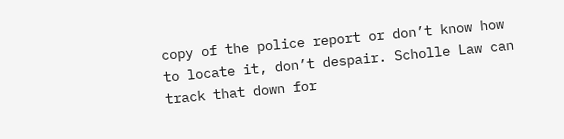copy of the police report or don’t know how to locate it, don’t despair. Scholle Law can track that down for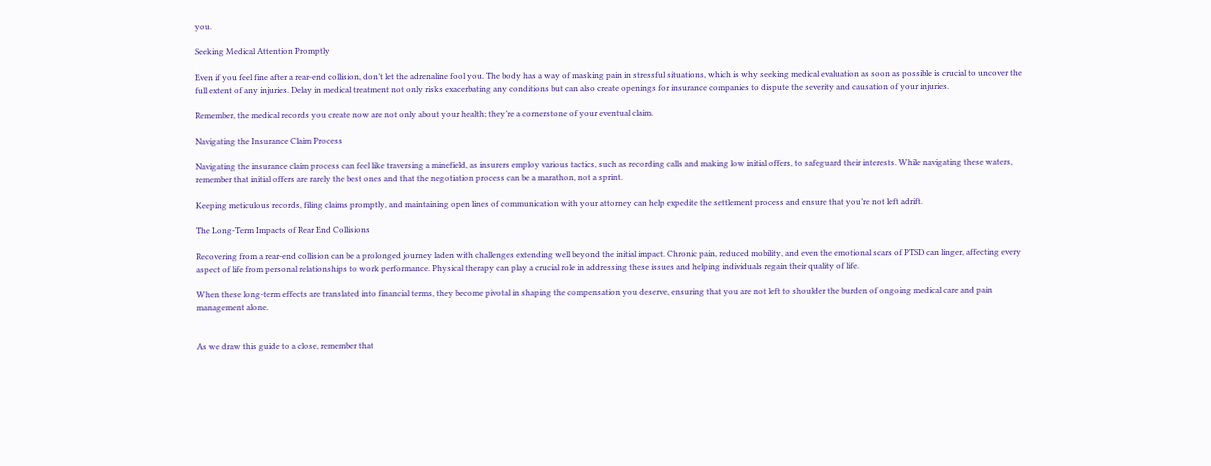you.

Seeking Medical Attention Promptly

Even if you feel fine after a rear-end collision, don’t let the adrenaline fool you. The body has a way of masking pain in stressful situations, which is why seeking medical evaluation as soon as possible is crucial to uncover the full extent of any injuries. Delay in medical treatment not only risks exacerbating any conditions but can also create openings for insurance companies to dispute the severity and causation of your injuries.

Remember, the medical records you create now are not only about your health; they’re a cornerstone of your eventual claim.

Navigating the Insurance Claim Process

Navigating the insurance claim process can feel like traversing a minefield, as insurers employ various tactics, such as recording calls and making low initial offers, to safeguard their interests. While navigating these waters, remember that initial offers are rarely the best ones and that the negotiation process can be a marathon, not a sprint.

Keeping meticulous records, filing claims promptly, and maintaining open lines of communication with your attorney can help expedite the settlement process and ensure that you’re not left adrift.

The Long-Term Impacts of Rear End Collisions

Recovering from a rear-end collision can be a prolonged journey laden with challenges extending well beyond the initial impact. Chronic pain, reduced mobility, and even the emotional scars of PTSD can linger, affecting every aspect of life from personal relationships to work performance. Physical therapy can play a crucial role in addressing these issues and helping individuals regain their quality of life.

When these long-term effects are translated into financial terms, they become pivotal in shaping the compensation you deserve, ensuring that you are not left to shoulder the burden of ongoing medical care and pain management alone.


As we draw this guide to a close, remember that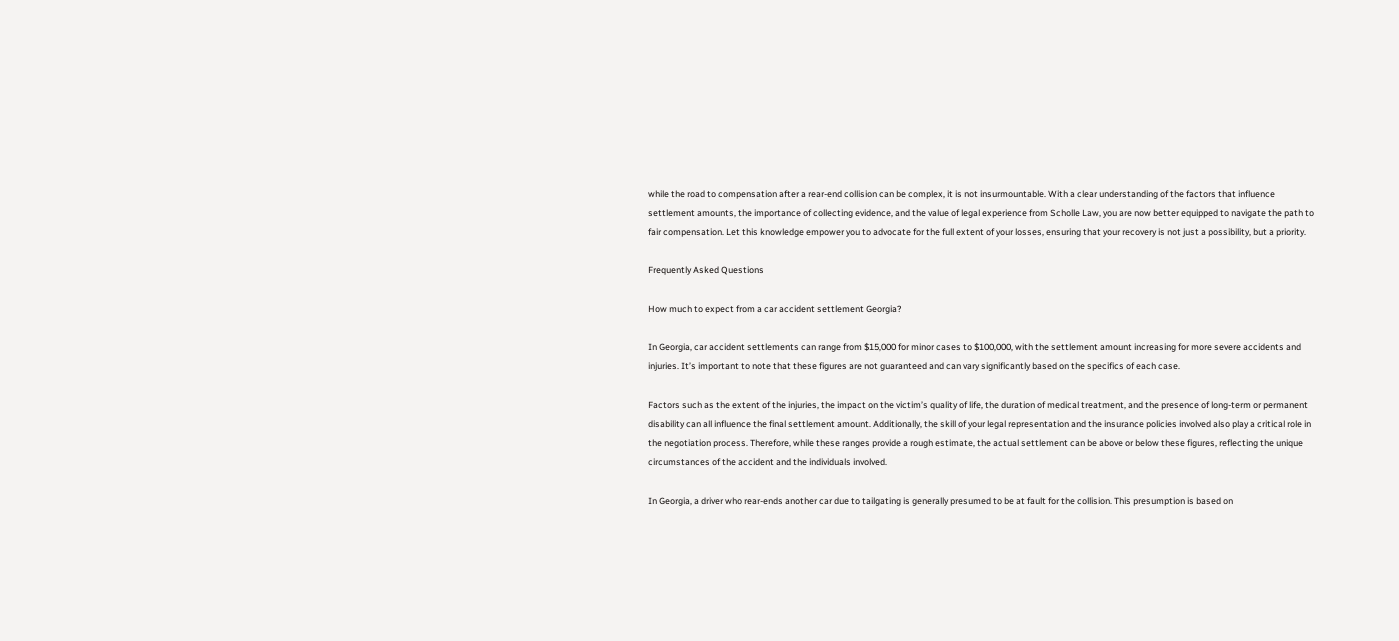while the road to compensation after a rear-end collision can be complex, it is not insurmountable. With a clear understanding of the factors that influence settlement amounts, the importance of collecting evidence, and the value of legal experience from Scholle Law, you are now better equipped to navigate the path to fair compensation. Let this knowledge empower you to advocate for the full extent of your losses, ensuring that your recovery is not just a possibility, but a priority.

Frequently Asked Questions

How much to expect from a car accident settlement Georgia?

In Georgia, car accident settlements can range from $15,000 for minor cases to $100,000, with the settlement amount increasing for more severe accidents and injuries. It’s important to note that these figures are not guaranteed and can vary significantly based on the specifics of each case.

Factors such as the extent of the injuries, the impact on the victim’s quality of life, the duration of medical treatment, and the presence of long-term or permanent disability can all influence the final settlement amount. Additionally, the skill of your legal representation and the insurance policies involved also play a critical role in the negotiation process. Therefore, while these ranges provide a rough estimate, the actual settlement can be above or below these figures, reflecting the unique circumstances of the accident and the individuals involved.

In Georgia, a driver who rear-ends another car due to tailgating is generally presumed to be at fault for the collision. This presumption is based on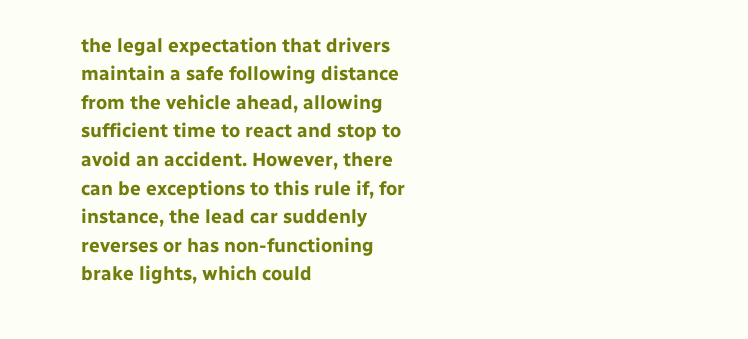the legal expectation that drivers maintain a safe following distance from the vehicle ahead, allowing sufficient time to react and stop to avoid an accident. However, there can be exceptions to this rule if, for instance, the lead car suddenly reverses or has non-functioning brake lights, which could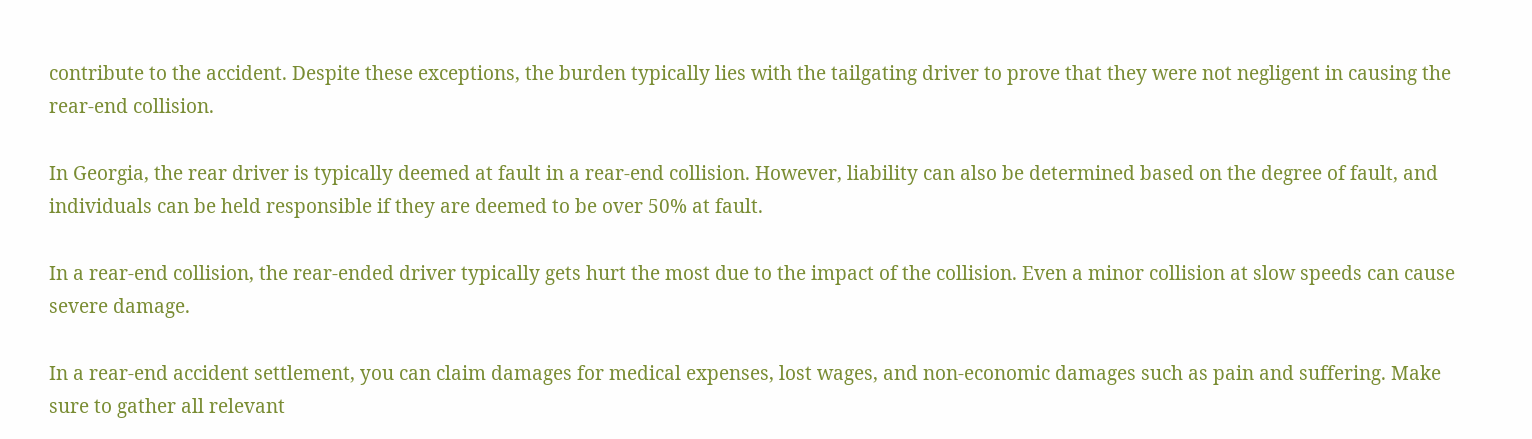contribute to the accident. Despite these exceptions, the burden typically lies with the tailgating driver to prove that they were not negligent in causing the rear-end collision.

In Georgia, the rear driver is typically deemed at fault in a rear-end collision. However, liability can also be determined based on the degree of fault, and individuals can be held responsible if they are deemed to be over 50% at fault.

In a rear-end collision, the rear-ended driver typically gets hurt the most due to the impact of the collision. Even a minor collision at slow speeds can cause severe damage.

In a rear-end accident settlement, you can claim damages for medical expenses, lost wages, and non-economic damages such as pain and suffering. Make sure to gather all relevant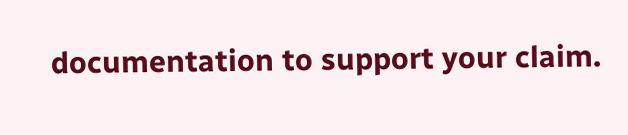documentation to support your claim.